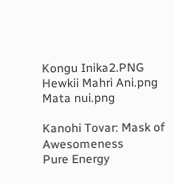Kongu Inika2.PNG
Hewkii Mahri Ani.png
Mata nui.png

Kanohi Tovar: Mask of Awesomeness
Pure Energy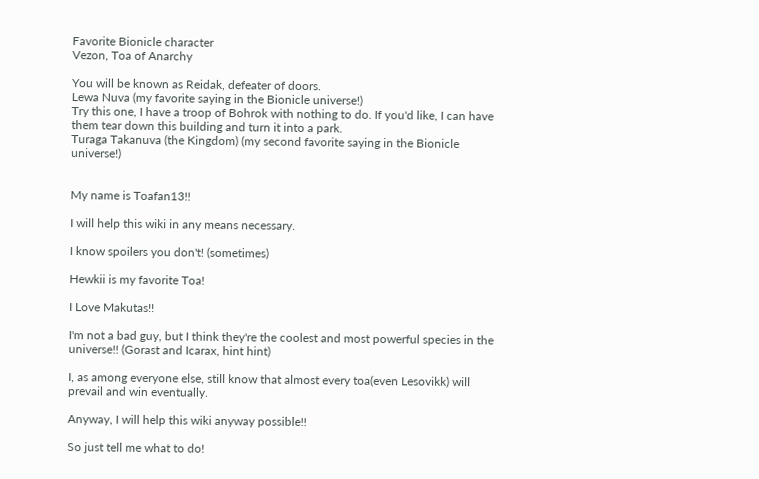Favorite Bionicle character
Vezon, Toa of Anarchy

You will be known as Reidak, defeater of doors.
Lewa Nuva (my favorite saying in the Bionicle universe!)
Try this one, I have a troop of Bohrok with nothing to do. If you'd like, I can have them tear down this building and turn it into a park.
Turaga Takanuva (the Kingdom) (my second favorite saying in the Bionicle universe!)


My name is Toafan13!!

I will help this wiki in any means necessary.

I know spoilers you don't! (sometimes)

Hewkii is my favorite Toa!

I Love Makutas!!

I'm not a bad guy, but I think they're the coolest and most powerful species in the universe!! (Gorast and Icarax, hint hint)

I, as among everyone else, still know that almost every toa(even Lesovikk) will prevail and win eventually.

Anyway, I will help this wiki anyway possible!!

So just tell me what to do!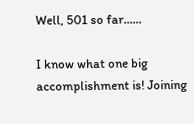Well, 501 so far......

I know what one big accomplishment is! Joining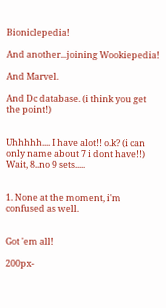Bioniclepedia!

And another...joining Wookiepedia!

And Marvel.

And Dc database. (i think you get the point!)


Uhhhhh.... I have alot!! o.k? (i can only name about 7 i dont have!!) Wait, 8..no 9 sets.....


1. None at the moment, i'm confused as well.


Got 'em all!

200px-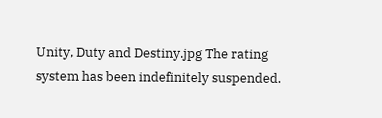Unity, Duty and Destiny.jpg The rating system has been indefinitely suspended.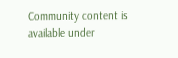Community content is available under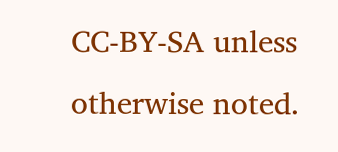CC-BY-SA unless otherwise noted.